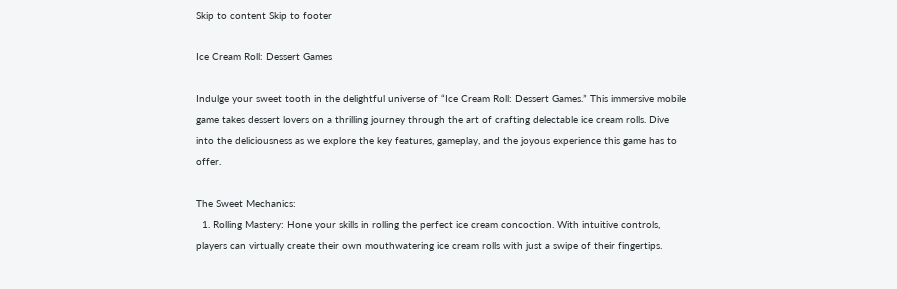Skip to content Skip to footer

Ice Cream Roll: Dessert Games

Indulge your sweet tooth in the delightful universe of “Ice Cream Roll: Dessert Games.” This immersive mobile game takes dessert lovers on a thrilling journey through the art of crafting delectable ice cream rolls. Dive into the deliciousness as we explore the key features, gameplay, and the joyous experience this game has to offer.

The Sweet Mechanics:
  1. Rolling Mastery: Hone your skills in rolling the perfect ice cream concoction. With intuitive controls, players can virtually create their own mouthwatering ice cream rolls with just a swipe of their fingertips.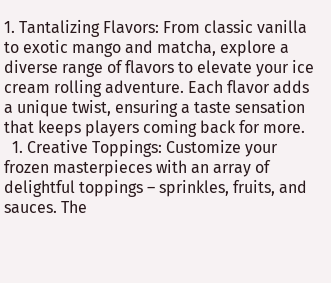1. Tantalizing Flavors: From classic vanilla to exotic mango and matcha, explore a diverse range of flavors to elevate your ice cream rolling adventure. Each flavor adds a unique twist, ensuring a taste sensation that keeps players coming back for more.
  1. Creative Toppings: Customize your frozen masterpieces with an array of delightful toppings – sprinkles, fruits, and sauces. The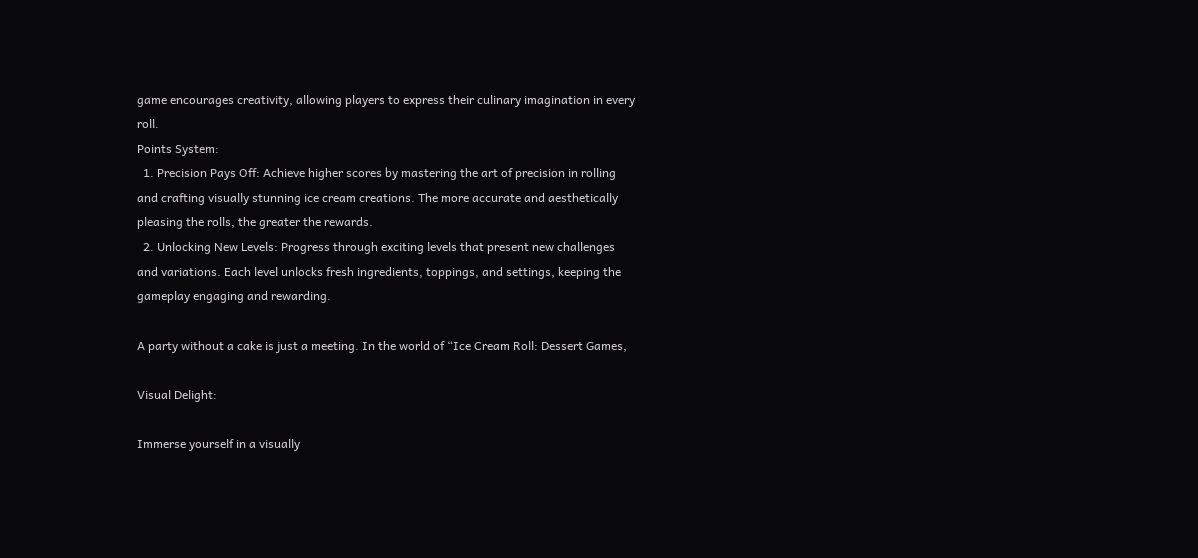game encourages creativity, allowing players to express their culinary imagination in every roll.
Points System:
  1. Precision Pays Off: Achieve higher scores by mastering the art of precision in rolling and crafting visually stunning ice cream creations. The more accurate and aesthetically pleasing the rolls, the greater the rewards.
  2. Unlocking New Levels: Progress through exciting levels that present new challenges and variations. Each level unlocks fresh ingredients, toppings, and settings, keeping the gameplay engaging and rewarding.

A party without a cake is just a meeting. In the world of “Ice Cream Roll: Dessert Games,

Visual Delight:

Immerse yourself in a visually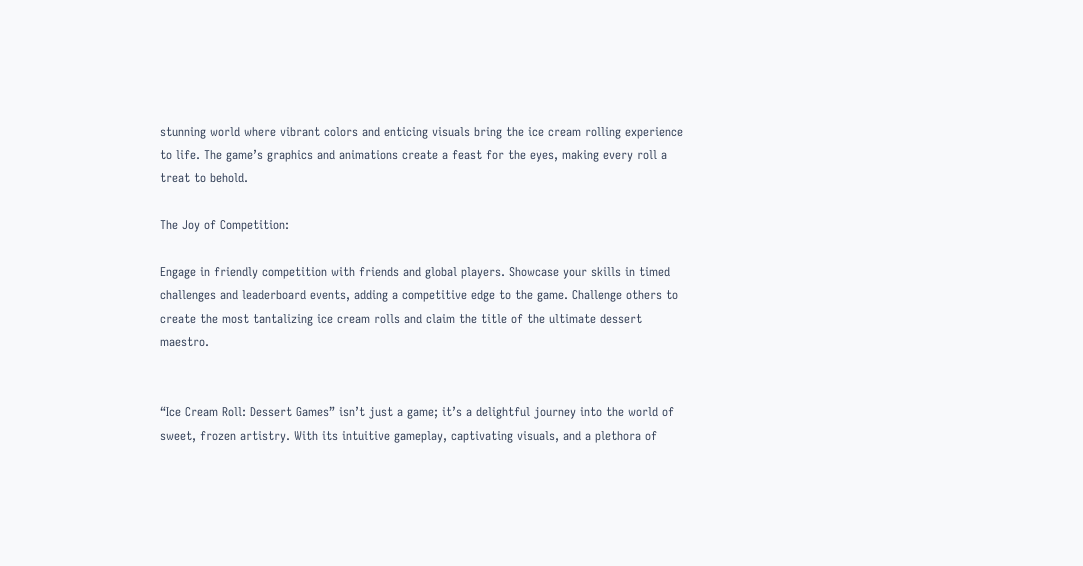stunning world where vibrant colors and enticing visuals bring the ice cream rolling experience to life. The game’s graphics and animations create a feast for the eyes, making every roll a treat to behold.

The Joy of Competition:

Engage in friendly competition with friends and global players. Showcase your skills in timed challenges and leaderboard events, adding a competitive edge to the game. Challenge others to create the most tantalizing ice cream rolls and claim the title of the ultimate dessert maestro.


“Ice Cream Roll: Dessert Games” isn’t just a game; it’s a delightful journey into the world of sweet, frozen artistry. With its intuitive gameplay, captivating visuals, and a plethora of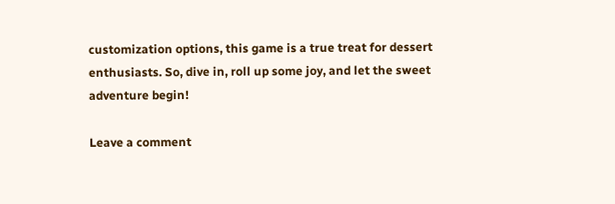customization options, this game is a true treat for dessert enthusiasts. So, dive in, roll up some joy, and let the sweet adventure begin!

Leave a comment